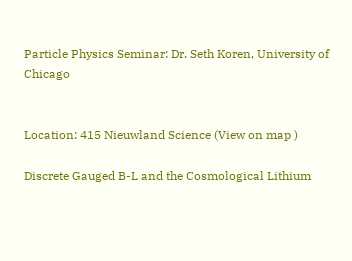Particle Physics Seminar: Dr. Seth Koren, University of Chicago


Location: 415 Nieuwland Science (View on map )

Discrete Gauged B-L and the Cosmological Lithium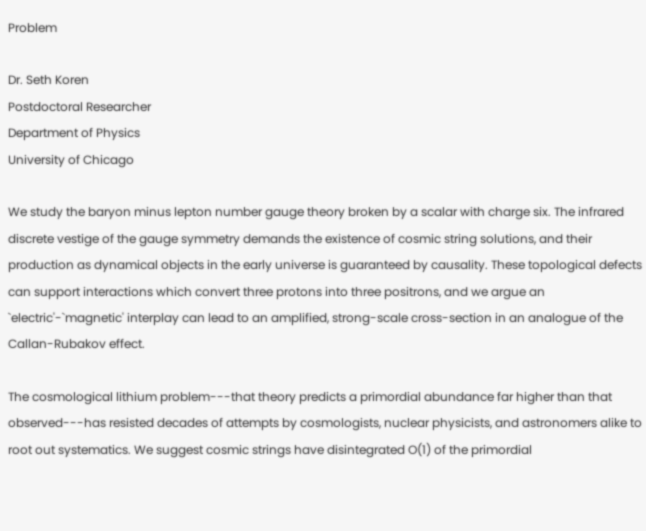Problem

Dr. Seth Koren
Postdoctoral Researcher
Department of Physics
University of Chicago

We study the baryon minus lepton number gauge theory broken by a scalar with charge six. The infrared discrete vestige of the gauge symmetry demands the existence of cosmic string solutions, and their production as dynamical objects in the early universe is guaranteed by causality. These topological defects can support interactions which convert three protons into three positrons, and we argue an `electric'-`magnetic' interplay can lead to an amplified, strong-scale cross-section in an analogue of the Callan-Rubakov effect.

The cosmological lithium problem---that theory predicts a primordial abundance far higher than that observed---has resisted decades of attempts by cosmologists, nuclear physicists, and astronomers alike to root out systematics. We suggest cosmic strings have disintegrated O(1) of the primordial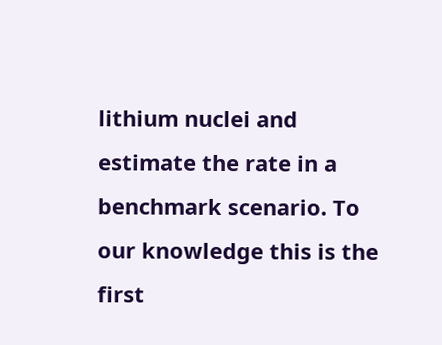lithium nuclei and estimate the rate in a benchmark scenario. To our knowledge this is the first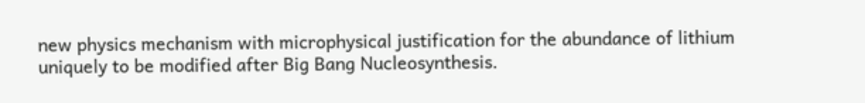new physics mechanism with microphysical justification for the abundance of lithium uniquely to be modified after Big Bang Nucleosynthesis.